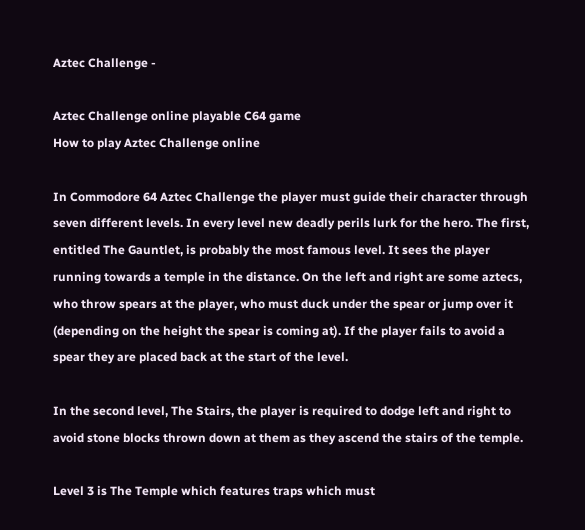Aztec Challenge -

Aztec Challenge online playable C64 game
How to play Aztec Challenge online

In Commodore 64 Aztec Challenge the player must guide their character through seven different levels. In every level new deadly perils lurk for the hero. The first, entitled The Gauntlet, is probably the most famous level. It sees the player running towards a temple in the distance. On the left and right are some aztecs, who throw spears at the player, who must duck under the spear or jump over it (depending on the height the spear is coming at). If the player fails to avoid a spear they are placed back at the start of the level.

In the second level, The Stairs, the player is required to dodge left and right to avoid stone blocks thrown down at them as they ascend the stairs of the temple.

Level 3 is The Temple which features traps which must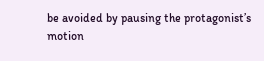be avoided by pausing the protagonist’s motion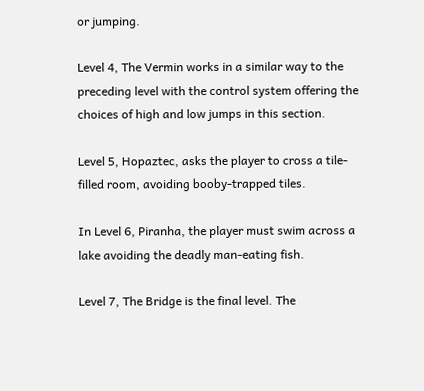or jumping.

Level 4, The Vermin works in a similar way to the preceding level with the control system offering the choices of high and low jumps in this section.

Level 5, Hopaztec, asks the player to cross a tile-filled room, avoiding booby-trapped tiles.

In Level 6, Piranha, the player must swim across a lake avoiding the deadly man-eating fish.

Level 7, The Bridge is the final level. The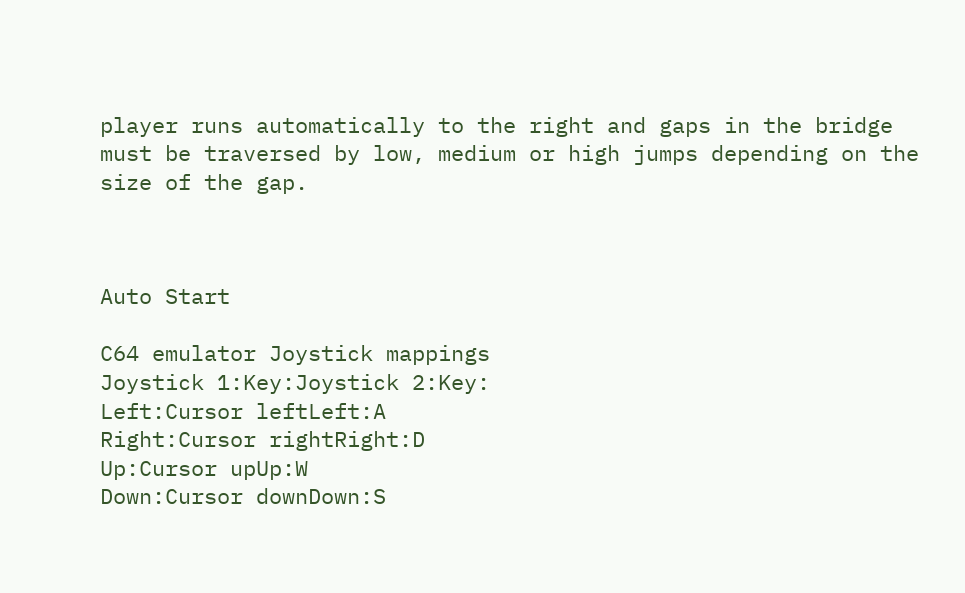player runs automatically to the right and gaps in the bridge must be traversed by low, medium or high jumps depending on the size of the gap.



Auto Start

C64 emulator Joystick mappings
Joystick 1:Key:Joystick 2:Key:
Left:Cursor leftLeft:A
Right:Cursor rightRight:D
Up:Cursor upUp:W
Down:Cursor downDown:S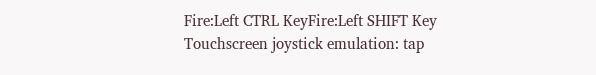Fire:Left CTRL KeyFire:Left SHIFT Key
Touchscreen joystick emulation: tap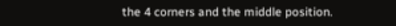the 4 corners and the middle position.